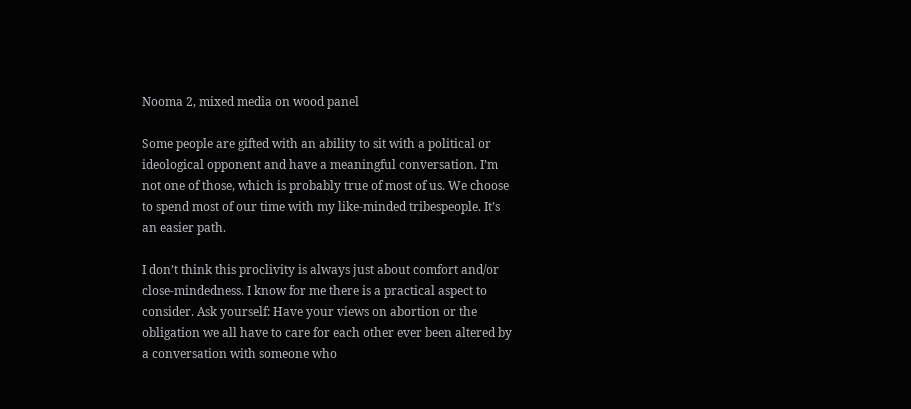Nooma 2, mixed media on wood panel

Some people are gifted with an ability to sit with a political or ideological opponent and have a meaningful conversation. I’m not one of those, which is probably true of most of us. We choose to spend most of our time with my like-minded tribespeople. It’s an easier path.

I don’t think this proclivity is always just about comfort and/or close-mindedness. I know for me there is a practical aspect to consider. Ask yourself: Have your views on abortion or the obligation we all have to care for each other ever been altered by a conversation with someone who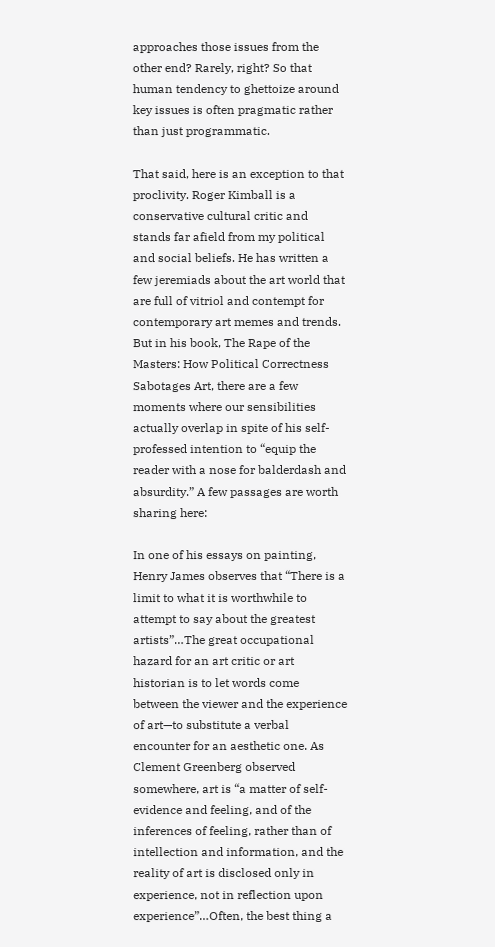approaches those issues from the other end? Rarely, right? So that human tendency to ghettoize around key issues is often pragmatic rather than just programmatic.

That said, here is an exception to that proclivity. Roger Kimball is a conservative cultural critic and stands far afield from my political and social beliefs. He has written a few jeremiads about the art world that are full of vitriol and contempt for contemporary art memes and trends. But in his book, The Rape of the Masters: How Political Correctness Sabotages Art, there are a few moments where our sensibilities actually overlap in spite of his self-professed intention to “equip the reader with a nose for balderdash and absurdity.” A few passages are worth sharing here:

In one of his essays on painting, Henry James observes that “There is a limit to what it is worthwhile to attempt to say about the greatest artists”…The great occupational hazard for an art critic or art historian is to let words come between the viewer and the experience of art—to substitute a verbal encounter for an aesthetic one. As Clement Greenberg observed somewhere, art is “a matter of self-evidence and feeling, and of the inferences of feeling, rather than of intellection and information, and the reality of art is disclosed only in experience, not in reflection upon experience”…Often, the best thing a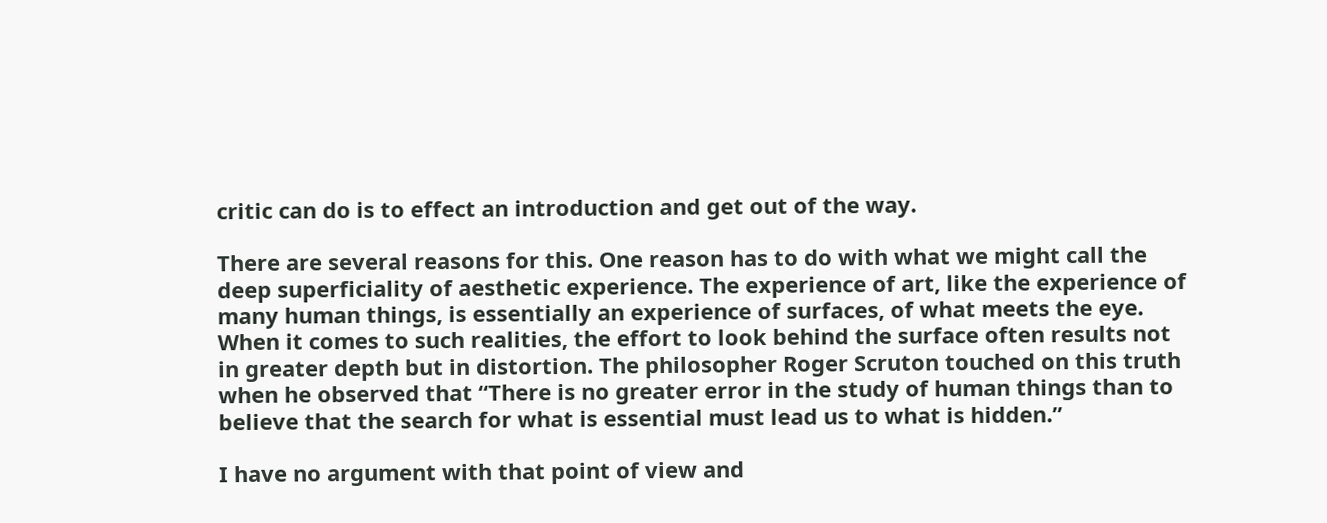critic can do is to effect an introduction and get out of the way.

There are several reasons for this. One reason has to do with what we might call the deep superficiality of aesthetic experience. The experience of art, like the experience of many human things, is essentially an experience of surfaces, of what meets the eye. When it comes to such realities, the effort to look behind the surface often results not in greater depth but in distortion. The philosopher Roger Scruton touched on this truth when he observed that “There is no greater error in the study of human things than to believe that the search for what is essential must lead us to what is hidden.”

I have no argument with that point of view and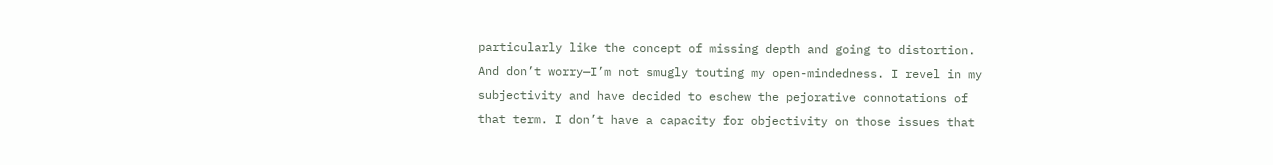particularly like the concept of missing depth and going to distortion. And don’t worry—I’m not smugly touting my open-mindedness. I revel in my subjectivity and have decided to eschew the pejorative connotations of that term. I don’t have a capacity for objectivity on those issues that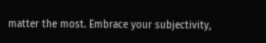matter the most. Embrace your subjectivity,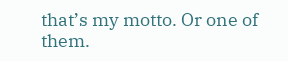that’s my motto. Or one of them.